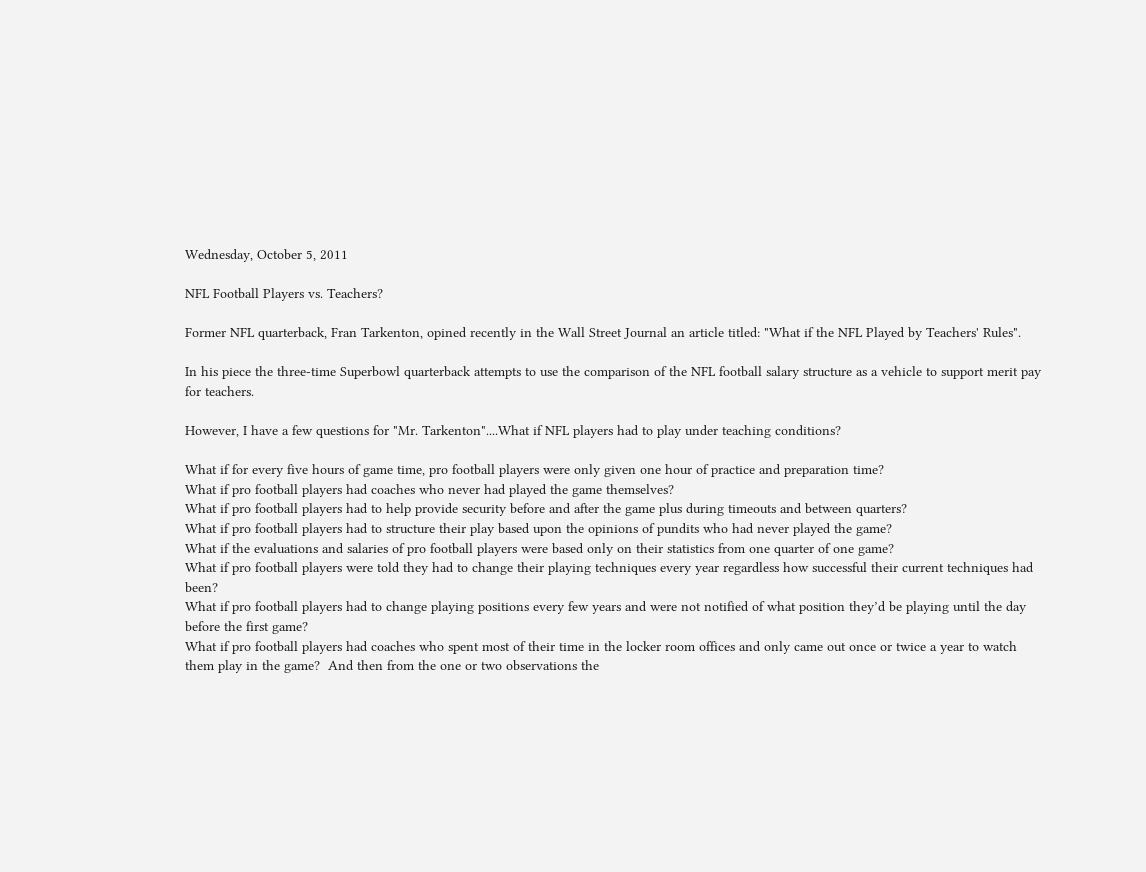Wednesday, October 5, 2011

NFL Football Players vs. Teachers?

Former NFL quarterback, Fran Tarkenton, opined recently in the Wall Street Journal an article titled: "What if the NFL Played by Teachers' Rules".

In his piece the three-time Superbowl quarterback attempts to use the comparison of the NFL football salary structure as a vehicle to support merit pay for teachers.

However, I have a few questions for "Mr. Tarkenton"....What if NFL players had to play under teaching conditions?

What if for every five hours of game time, pro football players were only given one hour of practice and preparation time?
What if pro football players had coaches who never had played the game themselves?
What if pro football players had to help provide security before and after the game plus during timeouts and between quarters?
What if pro football players had to structure their play based upon the opinions of pundits who had never played the game?
What if the evaluations and salaries of pro football players were based only on their statistics from one quarter of one game?
What if pro football players were told they had to change their playing techniques every year regardless how successful their current techniques had been?
What if pro football players had to change playing positions every few years and were not notified of what position they’d be playing until the day before the first game?
What if pro football players had coaches who spent most of their time in the locker room offices and only came out once or twice a year to watch them play in the game?  And then from the one or two observations the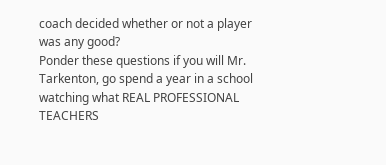coach decided whether or not a player was any good?
Ponder these questions if you will Mr. Tarkenton, go spend a year in a school watching what REAL PROFESSIONAL TEACHERS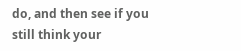do, and then see if you still think your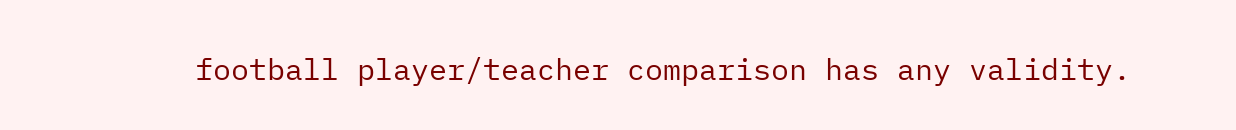football player/teacher comparison has any validity.